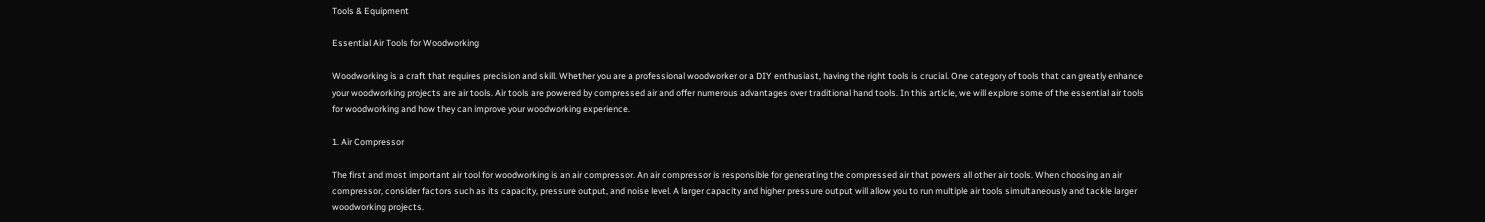Tools & Equipment

Essential Air Tools for Woodworking

Woodworking is a craft that requires precision and skill. Whether you are a professional woodworker or a DIY enthusiast, having the right tools is crucial. One category of tools that can greatly enhance your woodworking projects are air tools. Air tools are powered by compressed air and offer numerous advantages over traditional hand tools. In this article, we will explore some of the essential air tools for woodworking and how they can improve your woodworking experience.

1. Air Compressor

The first and most important air tool for woodworking is an air compressor. An air compressor is responsible for generating the compressed air that powers all other air tools. When choosing an air compressor, consider factors such as its capacity, pressure output, and noise level. A larger capacity and higher pressure output will allow you to run multiple air tools simultaneously and tackle larger woodworking projects.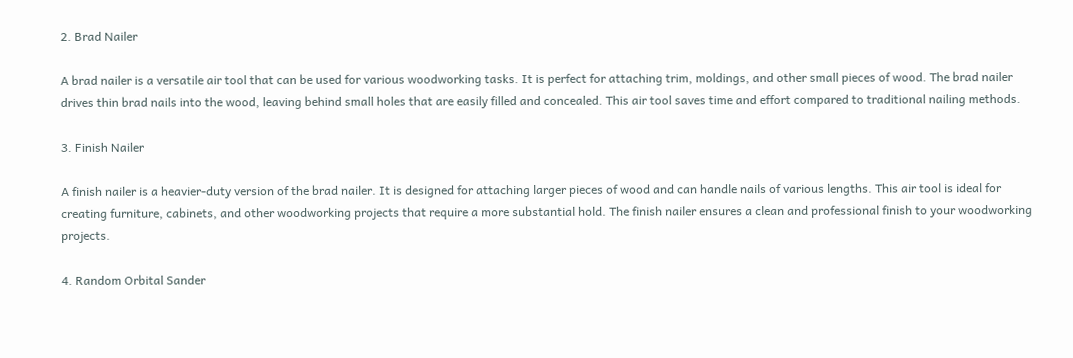2. Brad Nailer

A brad nailer is a versatile air tool that can be used for various woodworking tasks. It is perfect for attaching trim, moldings, and other small pieces of wood. The brad nailer drives thin brad nails into the wood, leaving behind small holes that are easily filled and concealed. This air tool saves time and effort compared to traditional nailing methods.

3. Finish Nailer

A finish nailer is a heavier-duty version of the brad nailer. It is designed for attaching larger pieces of wood and can handle nails of various lengths. This air tool is ideal for creating furniture, cabinets, and other woodworking projects that require a more substantial hold. The finish nailer ensures a clean and professional finish to your woodworking projects.

4. Random Orbital Sander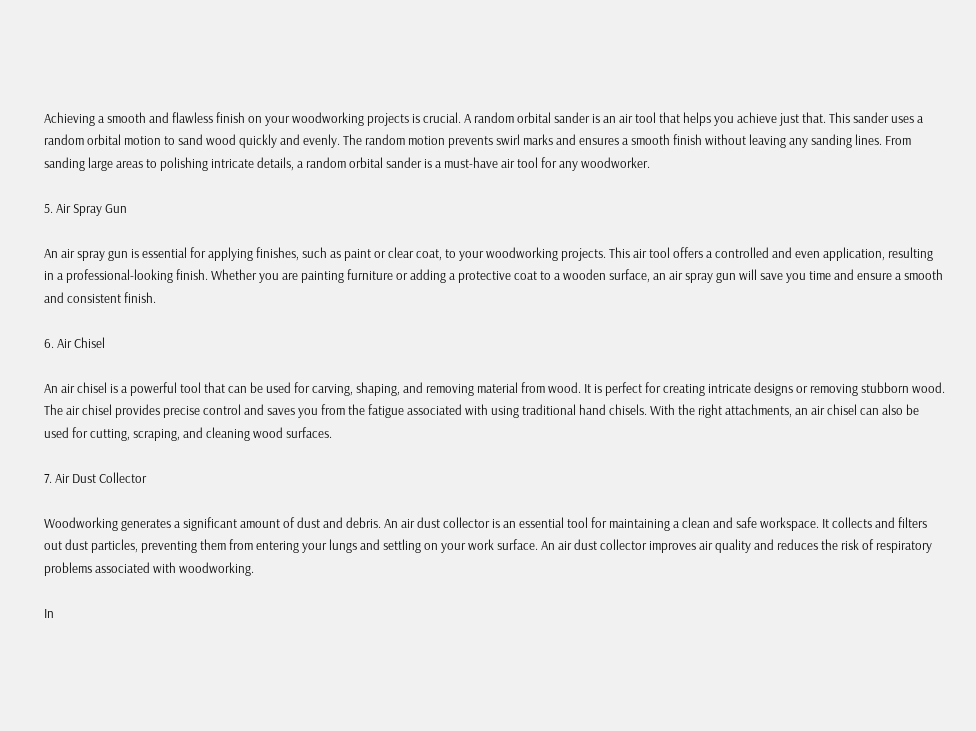Achieving a smooth and flawless finish on your woodworking projects is crucial. A random orbital sander is an air tool that helps you achieve just that. This sander uses a random orbital motion to sand wood quickly and evenly. The random motion prevents swirl marks and ensures a smooth finish without leaving any sanding lines. From sanding large areas to polishing intricate details, a random orbital sander is a must-have air tool for any woodworker.

5. Air Spray Gun

An air spray gun is essential for applying finishes, such as paint or clear coat, to your woodworking projects. This air tool offers a controlled and even application, resulting in a professional-looking finish. Whether you are painting furniture or adding a protective coat to a wooden surface, an air spray gun will save you time and ensure a smooth and consistent finish.

6. Air Chisel

An air chisel is a powerful tool that can be used for carving, shaping, and removing material from wood. It is perfect for creating intricate designs or removing stubborn wood. The air chisel provides precise control and saves you from the fatigue associated with using traditional hand chisels. With the right attachments, an air chisel can also be used for cutting, scraping, and cleaning wood surfaces.

7. Air Dust Collector

Woodworking generates a significant amount of dust and debris. An air dust collector is an essential tool for maintaining a clean and safe workspace. It collects and filters out dust particles, preventing them from entering your lungs and settling on your work surface. An air dust collector improves air quality and reduces the risk of respiratory problems associated with woodworking.

In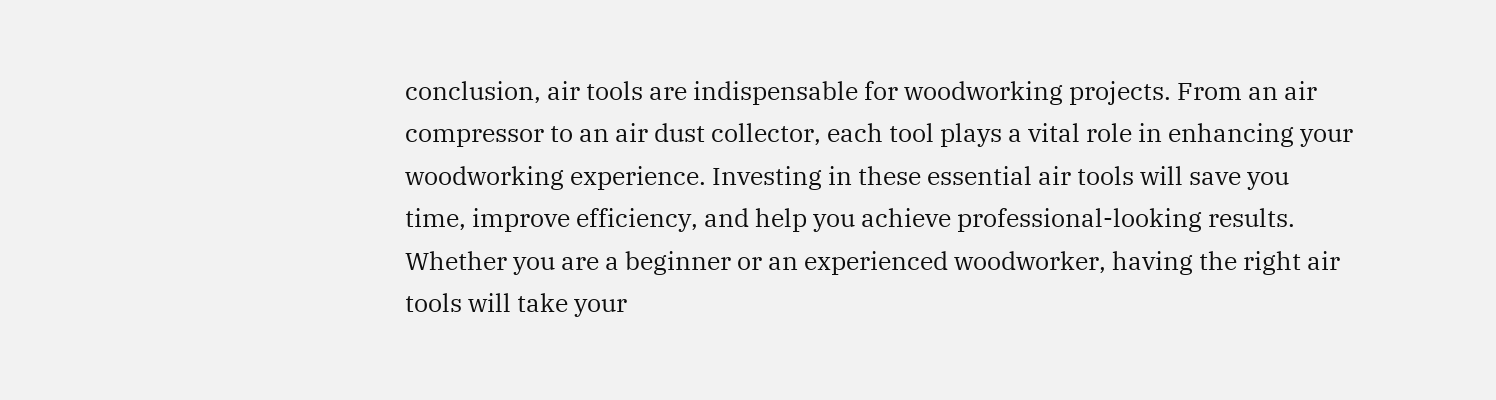conclusion, air tools are indispensable for woodworking projects. From an air compressor to an air dust collector, each tool plays a vital role in enhancing your woodworking experience. Investing in these essential air tools will save you time, improve efficiency, and help you achieve professional-looking results. Whether you are a beginner or an experienced woodworker, having the right air tools will take your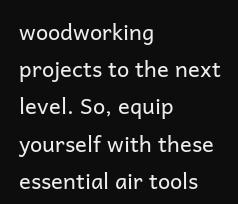woodworking projects to the next level. So, equip yourself with these essential air tools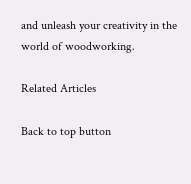and unleash your creativity in the world of woodworking.

Related Articles

Back to top button